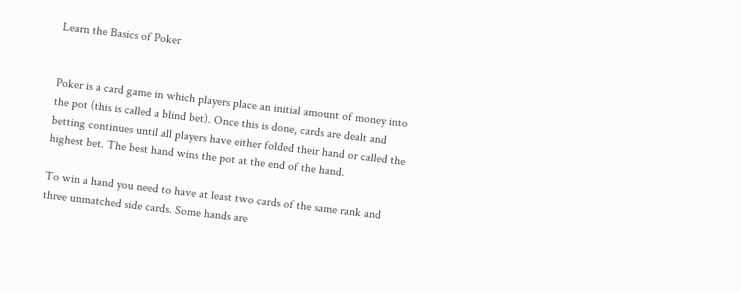Learn the Basics of Poker


Poker is a card game in which players place an initial amount of money into the pot (this is called a blind bet). Once this is done, cards are dealt and betting continues until all players have either folded their hand or called the highest bet. The best hand wins the pot at the end of the hand.

To win a hand you need to have at least two cards of the same rank and three unmatched side cards. Some hands are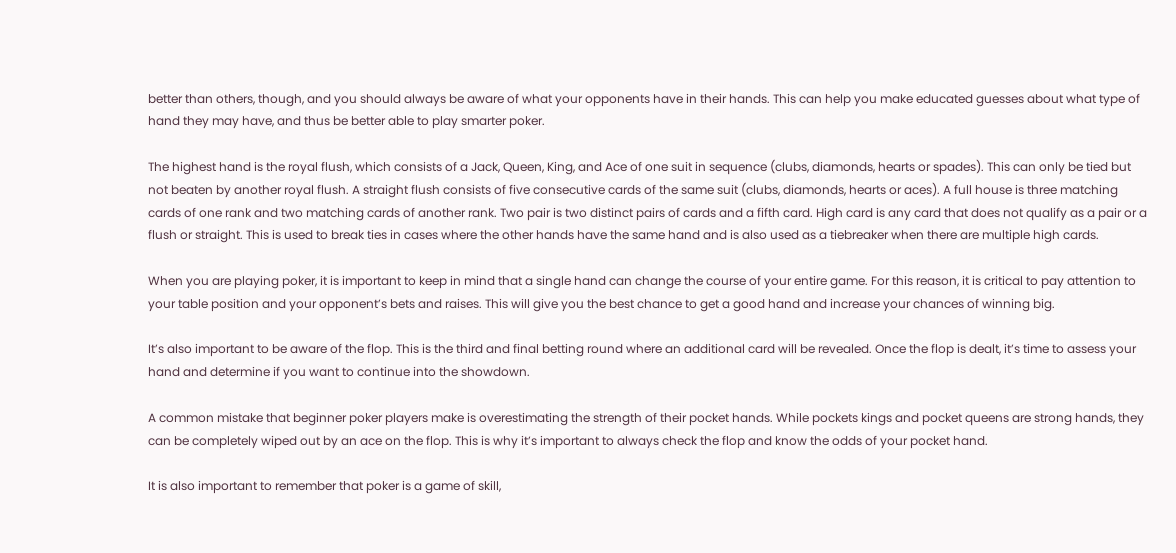better than others, though, and you should always be aware of what your opponents have in their hands. This can help you make educated guesses about what type of hand they may have, and thus be better able to play smarter poker.

The highest hand is the royal flush, which consists of a Jack, Queen, King, and Ace of one suit in sequence (clubs, diamonds, hearts or spades). This can only be tied but not beaten by another royal flush. A straight flush consists of five consecutive cards of the same suit (clubs, diamonds, hearts or aces). A full house is three matching cards of one rank and two matching cards of another rank. Two pair is two distinct pairs of cards and a fifth card. High card is any card that does not qualify as a pair or a flush or straight. This is used to break ties in cases where the other hands have the same hand and is also used as a tiebreaker when there are multiple high cards.

When you are playing poker, it is important to keep in mind that a single hand can change the course of your entire game. For this reason, it is critical to pay attention to your table position and your opponent’s bets and raises. This will give you the best chance to get a good hand and increase your chances of winning big.

It’s also important to be aware of the flop. This is the third and final betting round where an additional card will be revealed. Once the flop is dealt, it’s time to assess your hand and determine if you want to continue into the showdown.

A common mistake that beginner poker players make is overestimating the strength of their pocket hands. While pockets kings and pocket queens are strong hands, they can be completely wiped out by an ace on the flop. This is why it’s important to always check the flop and know the odds of your pocket hand.

It is also important to remember that poker is a game of skill,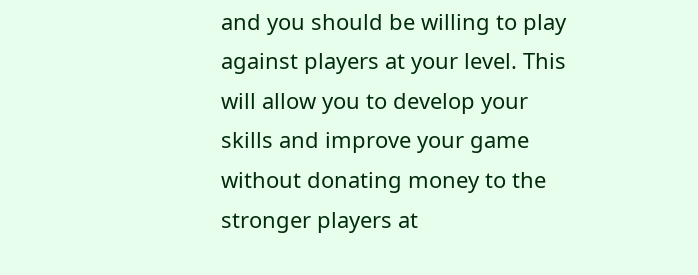and you should be willing to play against players at your level. This will allow you to develop your skills and improve your game without donating money to the stronger players at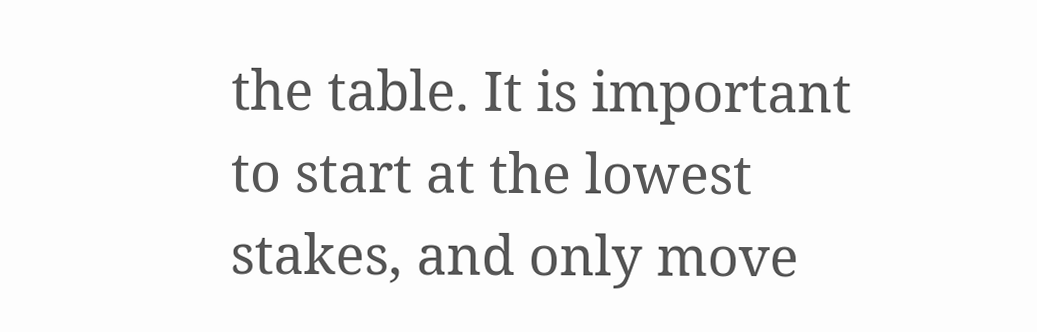the table. It is important to start at the lowest stakes, and only move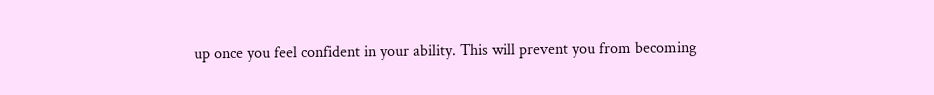up once you feel confident in your ability. This will prevent you from becoming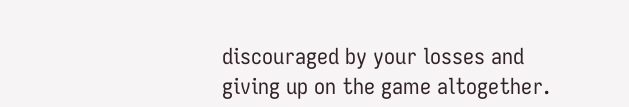discouraged by your losses and giving up on the game altogether.